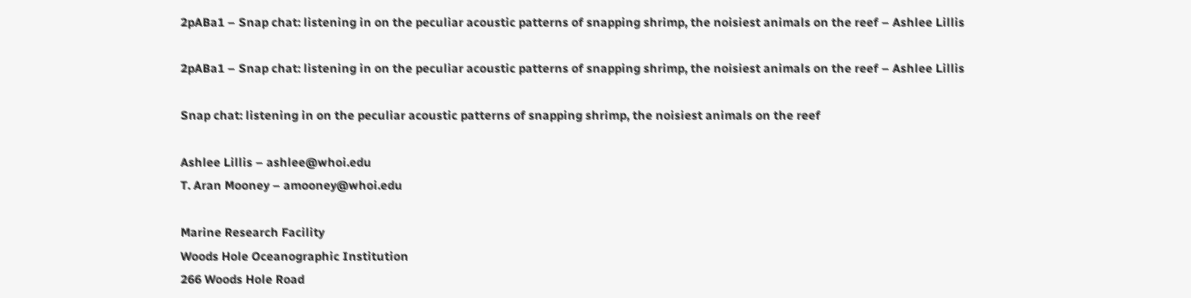2pABa1 – Snap chat: listening in on the peculiar acoustic patterns of snapping shrimp, the noisiest animals on the reef – Ashlee Lillis

2pABa1 – Snap chat: listening in on the peculiar acoustic patterns of snapping shrimp, the noisiest animals on the reef – Ashlee Lillis

Snap chat: listening in on the peculiar acoustic patterns of snapping shrimp, the noisiest animals on the reef

Ashlee Lillis – ashlee@whoi.edu
T. Aran Mooney – amooney@whoi.edu

Marine Research Facility
Woods Hole Oceanographic Institution
266 Woods Hole Road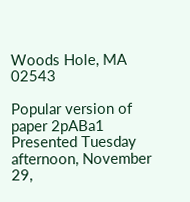Woods Hole, MA 02543

Popular version of paper 2pABa1
Presented Tuesday afternoon, November 29,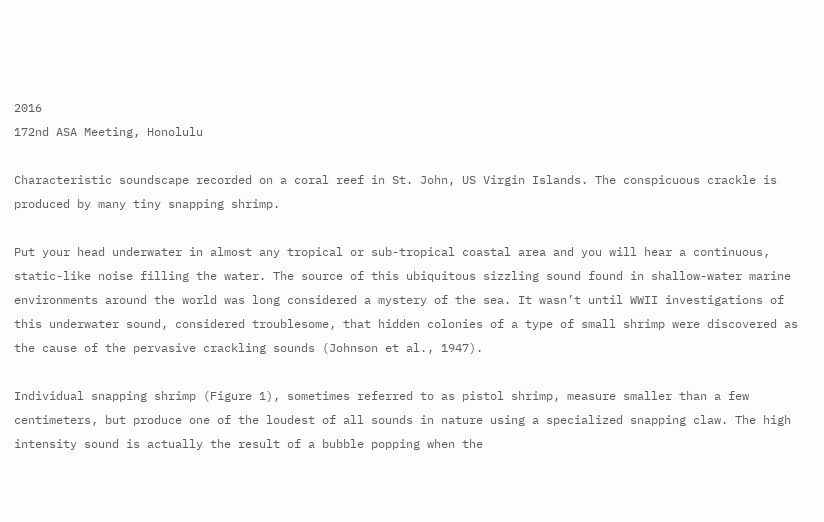2016
172nd ASA Meeting, Honolulu

Characteristic soundscape recorded on a coral reef in St. John, US Virgin Islands. The conspicuous crackle is produced by many tiny snapping shrimp.

Put your head underwater in almost any tropical or sub-tropical coastal area and you will hear a continuous, static-like noise filling the water. The source of this ubiquitous sizzling sound found in shallow-water marine environments around the world was long considered a mystery of the sea. It wasn’t until WWII investigations of this underwater sound, considered troublesome, that hidden colonies of a type of small shrimp were discovered as the cause of the pervasive crackling sounds (Johnson et al., 1947).

Individual snapping shrimp (Figure 1), sometimes referred to as pistol shrimp, measure smaller than a few centimeters, but produce one of the loudest of all sounds in nature using a specialized snapping claw. The high intensity sound is actually the result of a bubble popping when the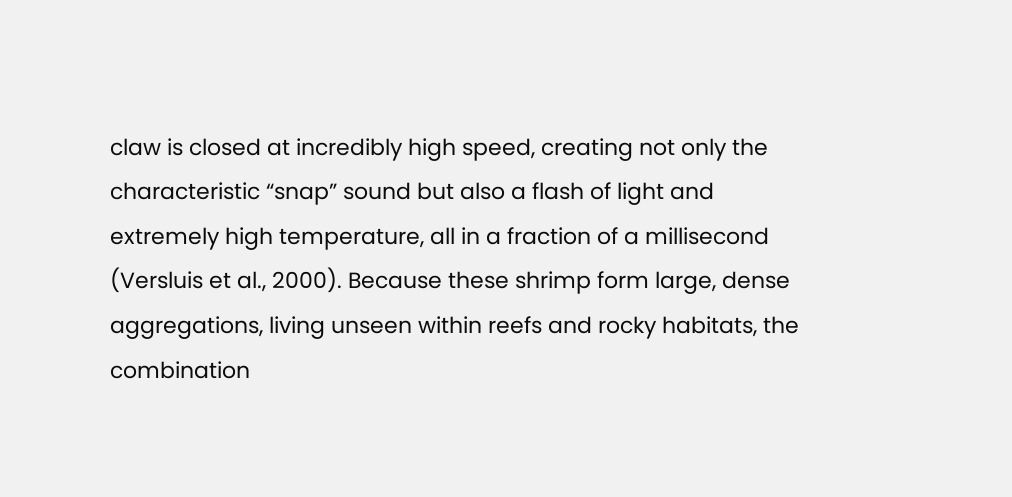claw is closed at incredibly high speed, creating not only the characteristic “snap” sound but also a flash of light and extremely high temperature, all in a fraction of a millisecond (Versluis et al., 2000). Because these shrimp form large, dense aggregations, living unseen within reefs and rocky habitats, the combination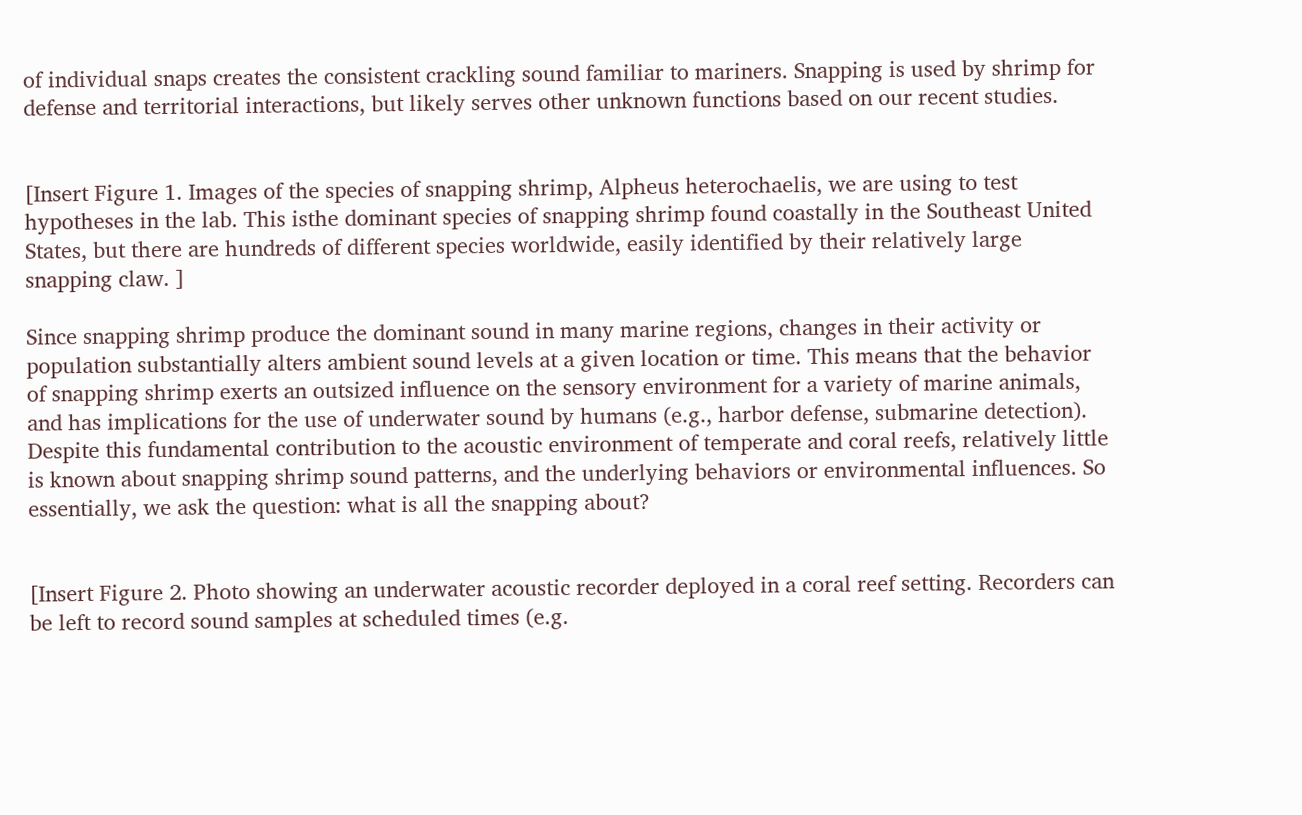of individual snaps creates the consistent crackling sound familiar to mariners. Snapping is used by shrimp for defense and territorial interactions, but likely serves other unknown functions based on our recent studies.


[Insert Figure 1. Images of the species of snapping shrimp, Alpheus heterochaelis, we are using to test hypotheses in the lab. This isthe dominant species of snapping shrimp found coastally in the Southeast United States, but there are hundreds of different species worldwide, easily identified by their relatively large snapping claw. ]

Since snapping shrimp produce the dominant sound in many marine regions, changes in their activity or population substantially alters ambient sound levels at a given location or time. This means that the behavior of snapping shrimp exerts an outsized influence on the sensory environment for a variety of marine animals, and has implications for the use of underwater sound by humans (e.g., harbor defense, submarine detection). Despite this fundamental contribution to the acoustic environment of temperate and coral reefs, relatively little is known about snapping shrimp sound patterns, and the underlying behaviors or environmental influences. So essentially, we ask the question: what is all the snapping about?


[Insert Figure 2. Photo showing an underwater acoustic recorder deployed in a coral reef setting. Recorders can be left to record sound samples at scheduled times (e.g.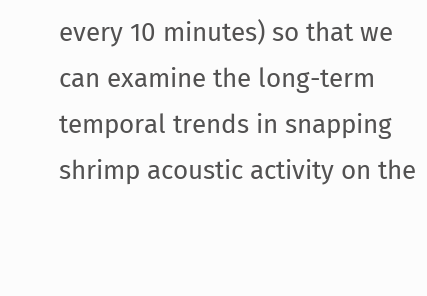every 10 minutes) so that we can examine the long-term temporal trends in snapping shrimp acoustic activity on the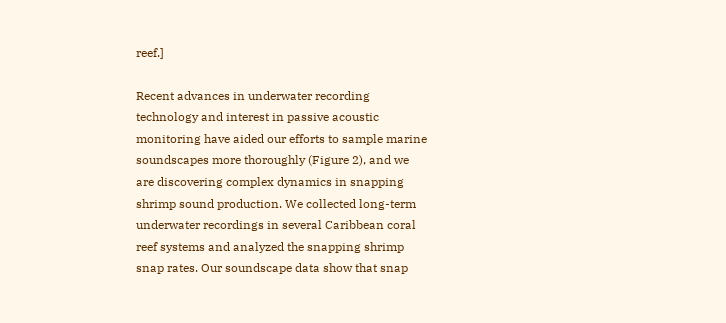reef.]

Recent advances in underwater recording technology and interest in passive acoustic monitoring have aided our efforts to sample marine soundscapes more thoroughly (Figure 2), and we are discovering complex dynamics in snapping shrimp sound production. We collected long-term underwater recordings in several Caribbean coral reef systems and analyzed the snapping shrimp snap rates. Our soundscape data show that snap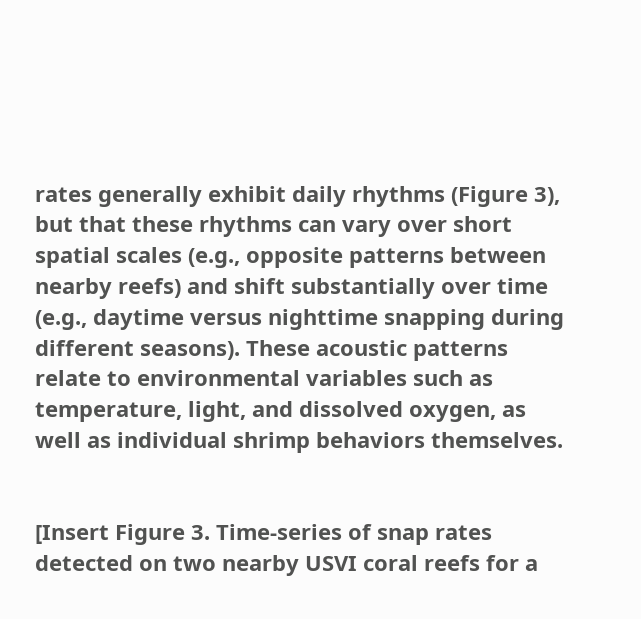rates generally exhibit daily rhythms (Figure 3), but that these rhythms can vary over short spatial scales (e.g., opposite patterns between nearby reefs) and shift substantially over time (e.g., daytime versus nighttime snapping during different seasons). These acoustic patterns relate to environmental variables such as temperature, light, and dissolved oxygen, as well as individual shrimp behaviors themselves.


[Insert Figure 3. Time-series of snap rates detected on two nearby USVI coral reefs for a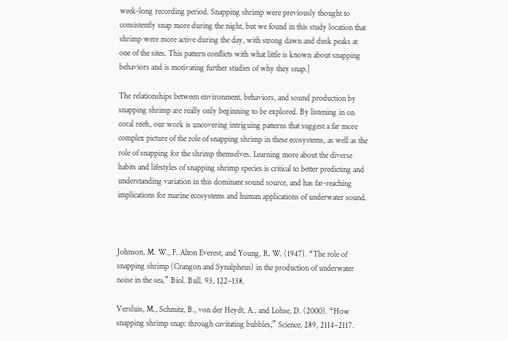week-long recording period. Snapping shrimp were previously thought to consistently snap more during the night, but we found in this study location that shrimp were more active during the day, with strong dawn and dusk peaks at one of the sites. This pattern conflicts with what little is known about snapping behaviors and is motivating further studies of why they snap.]

The relationships between environment, behaviors, and sound production by snapping shrimp are really only beginning to be explored. By listening in on coral reefs, our work is uncovering intriguing patterns that suggest a far more complex picture of the role of snapping shrimp in these ecosystems, as well as the role of snapping for the shrimp themselves. Learning more about the diverse habits and lifestyles of snapping shrimp species is critical to better predicting and understanding variation in this dominant sound source, and has far-reaching implications for marine ecosystems and human applications of underwater sound.



Johnson, M. W., F. Alton Everest, and Young, R. W. (1947). “The role of snapping shrimp (Crangon and Synalpheus) in the production of underwater noise in the sea,” Biol. Bull. 93, 122–138.

Versluis, M., Schmitz, B., von der Heydt, A., and Lohse, D. (2000). “How snapping shrimp snap: through cavitating bubbles,” Science, 289, 2114–2117.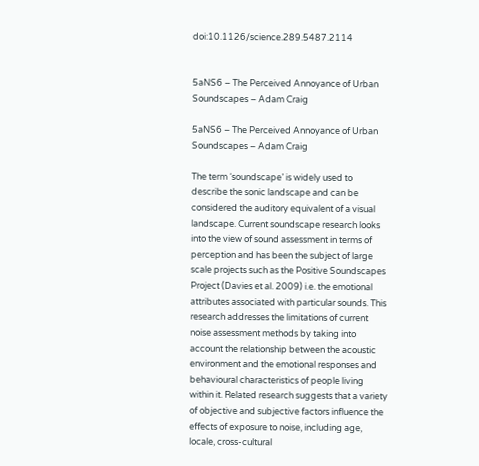doi:10.1126/science.289.5487.2114


5aNS6 – The Perceived Annoyance of Urban Soundscapes – Adam Craig

5aNS6 – The Perceived Annoyance of Urban Soundscapes – Adam Craig

The term ‘soundscape’ is widely used to describe the sonic landscape and can be considered the auditory equivalent of a visual landscape. Current soundscape research looks into the view of sound assessment in terms of perception and has been the subject of large scale projects such as the Positive Soundscapes Project (Davies et al. 2009) i.e. the emotional attributes associated with particular sounds. This research addresses the limitations of current noise assessment methods by taking into account the relationship between the acoustic environment and the emotional responses and behavioural characteristics of people living within it. Related research suggests that a variety of objective and subjective factors influence the effects of exposure to noise, including age, locale, cross-cultural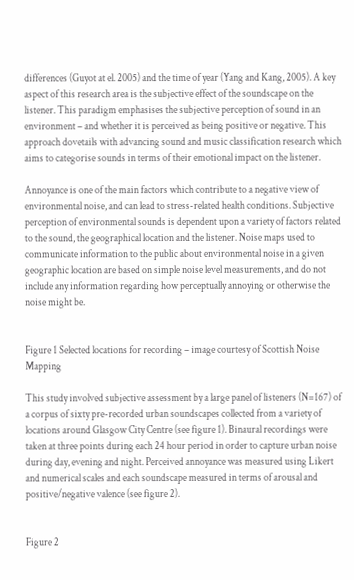differences (Guyot at el. 2005) and the time of year (Yang and Kang, 2005). A key aspect of this research area is the subjective effect of the soundscape on the listener. This paradigm emphasises the subjective perception of sound in an environment – and whether it is perceived as being positive or negative. This approach dovetails with advancing sound and music classification research which aims to categorise sounds in terms of their emotional impact on the listener.

Annoyance is one of the main factors which contribute to a negative view of environmental noise, and can lead to stress-related health conditions. Subjective perception of environmental sounds is dependent upon a variety of factors related to the sound, the geographical location and the listener. Noise maps used to communicate information to the public about environmental noise in a given geographic location are based on simple noise level measurements, and do not include any information regarding how perceptually annoying or otherwise the noise might be.


Figure 1 Selected locations for recording – image courtesy of Scottish Noise Mapping

This study involved subjective assessment by a large panel of listeners (N=167) of a corpus of sixty pre-recorded urban soundscapes collected from a variety of locations around Glasgow City Centre (see figure 1). Binaural recordings were taken at three points during each 24 hour period in order to capture urban noise during day, evening and night. Perceived annoyance was measured using Likert and numerical scales and each soundscape measured in terms of arousal and positive/negative valence (see figure 2).


Figure 2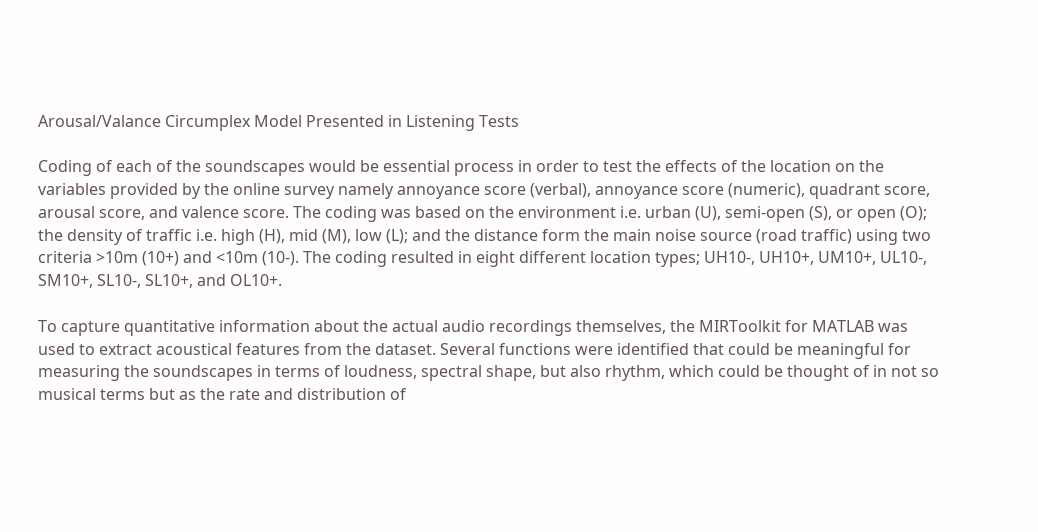Arousal/Valance Circumplex Model Presented in Listening Tests

Coding of each of the soundscapes would be essential process in order to test the effects of the location on the variables provided by the online survey namely annoyance score (verbal), annoyance score (numeric), quadrant score, arousal score, and valence score. The coding was based on the environment i.e. urban (U), semi-open (S), or open (O); the density of traffic i.e. high (H), mid (M), low (L); and the distance form the main noise source (road traffic) using two criteria >10m (10+) and <10m (10-). The coding resulted in eight different location types; UH10-, UH10+, UM10+, UL10-, SM10+, SL10-, SL10+, and OL10+.

To capture quantitative information about the actual audio recordings themselves, the MIRToolkit for MATLAB was used to extract acoustical features from the dataset. Several functions were identified that could be meaningful for measuring the soundscapes in terms of loudness, spectral shape, but also rhythm, which could be thought of in not so musical terms but as the rate and distribution of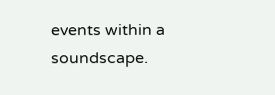events within a soundscape.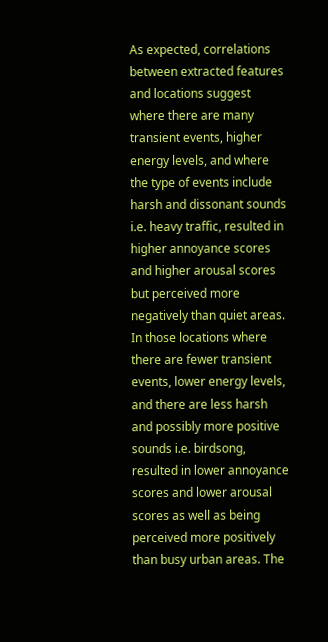As expected, correlations between extracted features and locations suggest where there are many transient events, higher energy levels, and where the type of events include harsh and dissonant sounds i.e. heavy traffic, resulted in higher annoyance scores and higher arousal scores but perceived more negatively than quiet areas. In those locations where there are fewer transient events, lower energy levels, and there are less harsh and possibly more positive sounds i.e. birdsong, resulted in lower annoyance scores and lower arousal scores as well as being perceived more positively than busy urban areas. The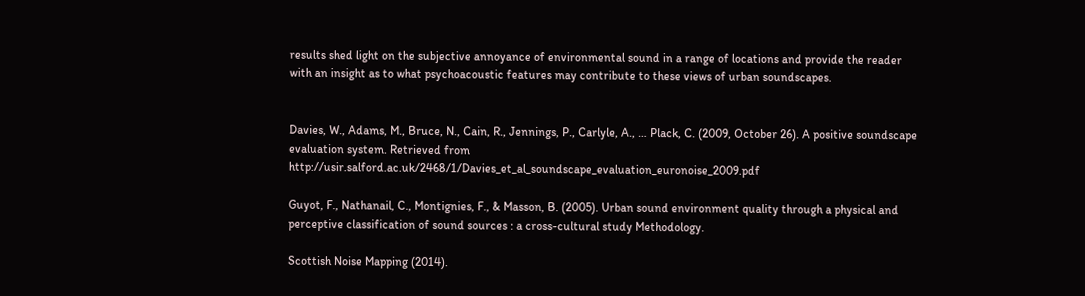results shed light on the subjective annoyance of environmental sound in a range of locations and provide the reader with an insight as to what psychoacoustic features may contribute to these views of urban soundscapes.


Davies, W., Adams, M., Bruce, N., Cain, R., Jennings, P., Carlyle, A., … Plack, C. (2009, October 26). A positive soundscape evaluation system. Retrieved from http://usir.salford.ac.uk/2468/1/Davies_et_al_soundscape_evaluation_euronoise_2009.pdf

Guyot, F., Nathanail, C., Montignies, F., & Masson, B. (2005). Urban sound environment quality through a physical and perceptive classification of sound sources : a cross-cultural study Methodology.

Scottish Noise Mapping (2014).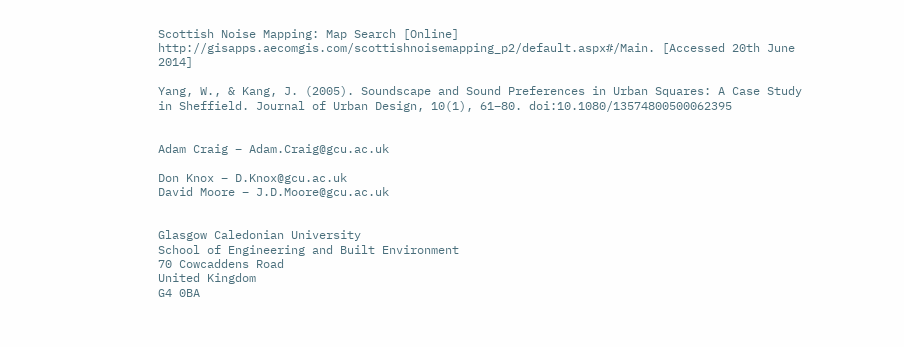Scottish Noise Mapping: Map Search [Online] http://gisapps.aecomgis.com/scottishnoisemapping_p2/default.aspx#/Main. [Accessed 20th June 2014]

Yang, W., & Kang, J. (2005). Soundscape and Sound Preferences in Urban Squares: A Case Study in Sheffield. Journal of Urban Design, 10(1), 61–80. doi:10.1080/13574800500062395


Adam Craig – Adam.Craig@gcu.ac.uk

Don Knox – D.Knox@gcu.ac.uk
David Moore – J.D.Moore@gcu.ac.uk


Glasgow Caledonian University
School of Engineering and Built Environment
70 Cowcaddens Road
United Kingdom
G4 0BA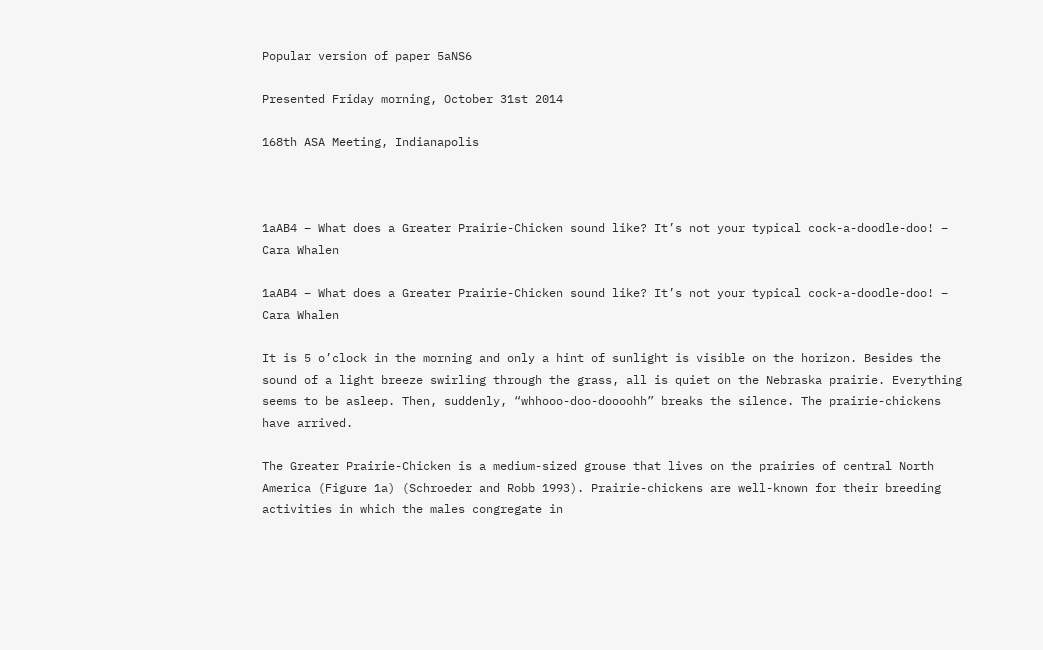Popular version of paper 5aNS6

Presented Friday morning, October 31st 2014

168th ASA Meeting, Indianapolis



1aAB4 – What does a Greater Prairie-Chicken sound like? It’s not your typical cock-a-doodle-doo! – Cara Whalen

1aAB4 – What does a Greater Prairie-Chicken sound like? It’s not your typical cock-a-doodle-doo! – Cara Whalen

It is 5 o’clock in the morning and only a hint of sunlight is visible on the horizon. Besides the sound of a light breeze swirling through the grass, all is quiet on the Nebraska prairie. Everything seems to be asleep. Then, suddenly, “whhooo-doo-doooohh” breaks the silence. The prairie-chickens have arrived.

The Greater Prairie-Chicken is a medium-sized grouse that lives on the prairies of central North America (Figure 1a) (Schroeder and Robb 1993). Prairie-chickens are well-known for their breeding activities in which the males congregate in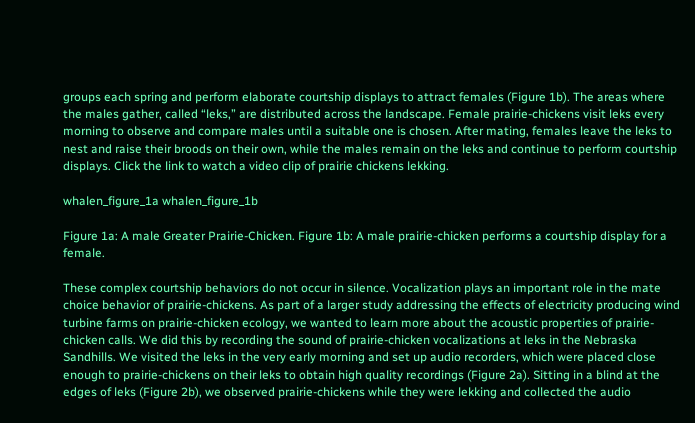groups each spring and perform elaborate courtship displays to attract females (Figure 1b). The areas where the males gather, called “leks,” are distributed across the landscape. Female prairie-chickens visit leks every morning to observe and compare males until a suitable one is chosen. After mating, females leave the leks to nest and raise their broods on their own, while the males remain on the leks and continue to perform courtship displays. Click the link to watch a video clip of prairie chickens lekking.

whalen_figure_1a whalen_figure_1b

Figure 1a: A male Greater Prairie-Chicken. Figure 1b: A male prairie-chicken performs a courtship display for a female.

These complex courtship behaviors do not occur in silence. Vocalization plays an important role in the mate choice behavior of prairie-chickens. As part of a larger study addressing the effects of electricity producing wind turbine farms on prairie-chicken ecology, we wanted to learn more about the acoustic properties of prairie-chicken calls. We did this by recording the sound of prairie-chicken vocalizations at leks in the Nebraska Sandhills. We visited the leks in the very early morning and set up audio recorders, which were placed close enough to prairie-chickens on their leks to obtain high quality recordings (Figure 2a). Sitting in a blind at the edges of leks (Figure 2b), we observed prairie-chickens while they were lekking and collected the audio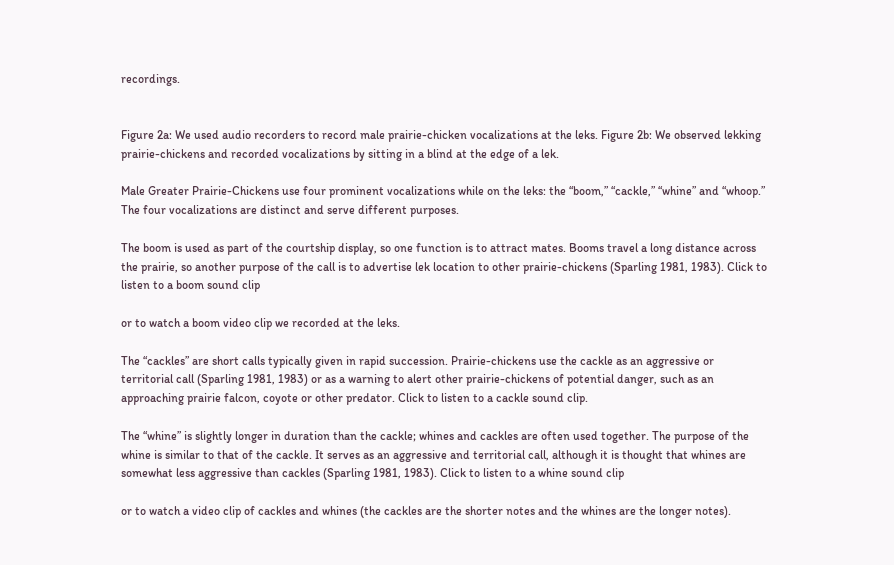recordings.


Figure 2a: We used audio recorders to record male prairie-chicken vocalizations at the leks. Figure 2b: We observed lekking prairie-chickens and recorded vocalizations by sitting in a blind at the edge of a lek.

Male Greater Prairie-Chickens use four prominent vocalizations while on the leks: the “boom,” “cackle,” “whine” and “whoop.” The four vocalizations are distinct and serve different purposes.

The boom is used as part of the courtship display, so one function is to attract mates. Booms travel a long distance across the prairie, so another purpose of the call is to advertise lek location to other prairie-chickens (Sparling 1981, 1983). Click to listen to a boom sound clip

or to watch a boom video clip we recorded at the leks.

The “cackles” are short calls typically given in rapid succession. Prairie-chickens use the cackle as an aggressive or territorial call (Sparling 1981, 1983) or as a warning to alert other prairie-chickens of potential danger, such as an approaching prairie falcon, coyote or other predator. Click to listen to a cackle sound clip.

The “whine” is slightly longer in duration than the cackle; whines and cackles are often used together. The purpose of the whine is similar to that of the cackle. It serves as an aggressive and territorial call, although it is thought that whines are somewhat less aggressive than cackles (Sparling 1981, 1983). Click to listen to a whine sound clip

or to watch a video clip of cackles and whines (the cackles are the shorter notes and the whines are the longer notes).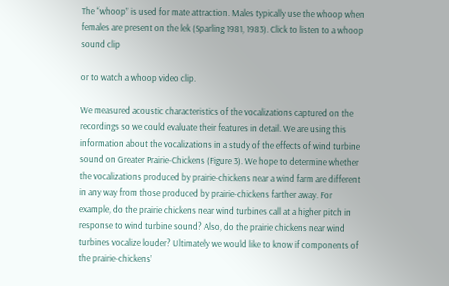The “whoop” is used for mate attraction. Males typically use the whoop when females are present on the lek (Sparling 1981, 1983). Click to listen to a whoop sound clip

or to watch a whoop video clip.

We measured acoustic characteristics of the vocalizations captured on the recordings so we could evaluate their features in detail. We are using this information about the vocalizations in a study of the effects of wind turbine sound on Greater Prairie-Chickens (Figure 3). We hope to determine whether the vocalizations produced by prairie-chickens near a wind farm are different in any way from those produced by prairie-chickens farther away. For example, do the prairie chickens near wind turbines call at a higher pitch in response to wind turbine sound? Also, do the prairie chickens near wind turbines vocalize louder? Ultimately we would like to know if components of the prairie-chickens’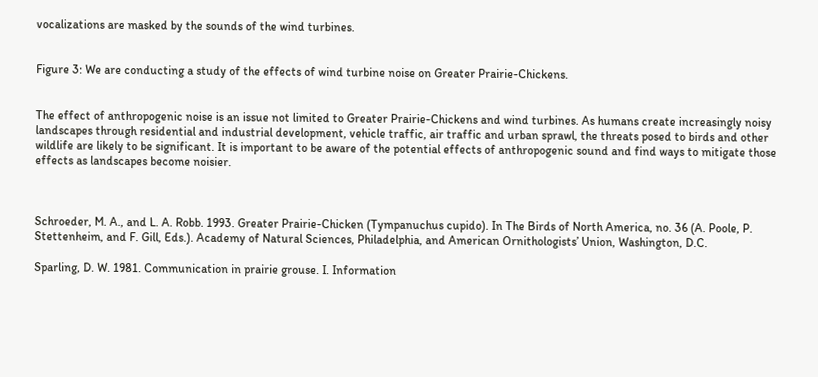vocalizations are masked by the sounds of the wind turbines.


Figure 3: We are conducting a study of the effects of wind turbine noise on Greater Prairie-Chickens.


The effect of anthropogenic noise is an issue not limited to Greater Prairie-Chickens and wind turbines. As humans create increasingly noisy landscapes through residential and industrial development, vehicle traffic, air traffic and urban sprawl, the threats posed to birds and other wildlife are likely to be significant. It is important to be aware of the potential effects of anthropogenic sound and find ways to mitigate those effects as landscapes become noisier.



Schroeder, M. A., and L. A. Robb. 1993. Greater Prairie-Chicken (Tympanuchus cupido). In The Birds of North America, no. 36 (A. Poole, P. Stettenheim, and F. Gill, Eds.). Academy of Natural Sciences, Philadelphia, and American Ornithologists’ Union, Washington, D.C.

Sparling, D. W. 1981. Communication in prairie grouse. I. Information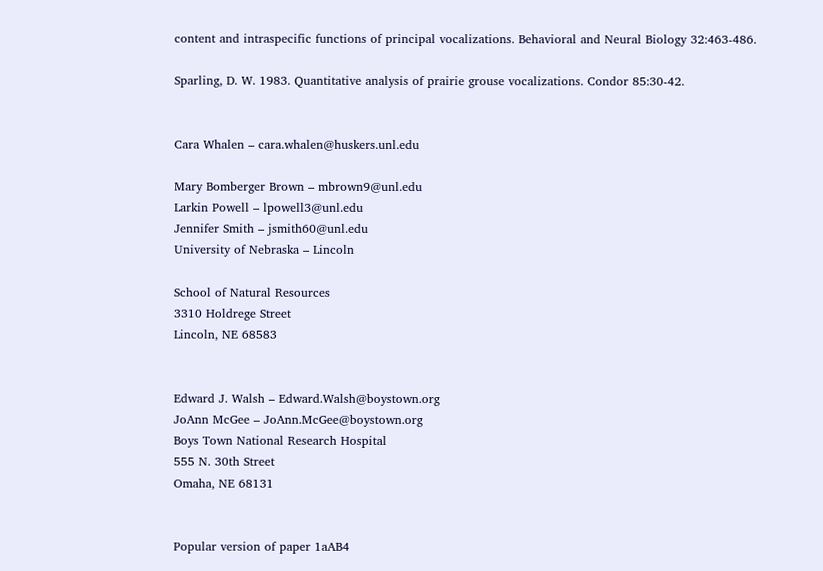content and intraspecific functions of principal vocalizations. Behavioral and Neural Biology 32:463-486.

Sparling, D. W. 1983. Quantitative analysis of prairie grouse vocalizations. Condor 85:30-42.


Cara Whalen – cara.whalen@huskers.unl.edu

Mary Bomberger Brown – mbrown9@unl.edu
Larkin Powell – lpowell3@unl.edu
Jennifer Smith – jsmith60@unl.edu
University of Nebraska – Lincoln

School of Natural Resources
3310 Holdrege Street
Lincoln, NE 68583


Edward J. Walsh – Edward.Walsh@boystown.org
JoAnn McGee – JoAnn.McGee@boystown.org
Boys Town National Research Hospital
555 N. 30th Street
Omaha, NE 68131


Popular version of paper 1aAB4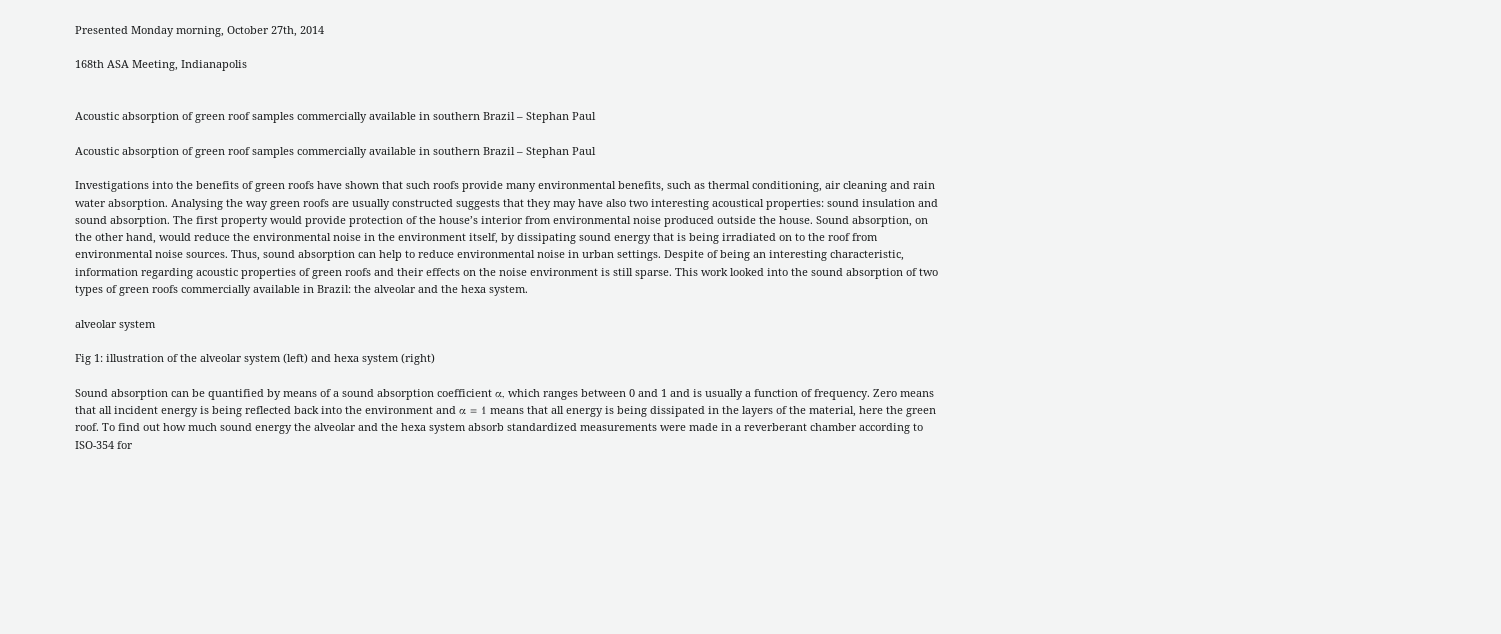Presented Monday morning, October 27th, 2014

168th ASA Meeting, Indianapolis


Acoustic absorption of green roof samples commercially available in southern Brazil – Stephan Paul

Acoustic absorption of green roof samples commercially available in southern Brazil – Stephan Paul

Investigations into the benefits of green roofs have shown that such roofs provide many environmental benefits, such as thermal conditioning, air cleaning and rain water absorption. Analysing the way green roofs are usually constructed suggests that they may have also two interesting acoustical properties: sound insulation and sound absorption. The first property would provide protection of the house’s interior from environmental noise produced outside the house. Sound absorption, on the other hand, would reduce the environmental noise in the environment itself, by dissipating sound energy that is being irradiated on to the roof from environmental noise sources. Thus, sound absorption can help to reduce environmental noise in urban settings. Despite of being an interesting characteristic, information regarding acoustic properties of green roofs and their effects on the noise environment is still sparse. This work looked into the sound absorption of two types of green roofs commercially available in Brazil: the alveolar and the hexa system.

alveolar system

Fig 1: illustration of the alveolar system (left) and hexa system (right)

Sound absorption can be quantified by means of a sound absorption coefficient α, which ranges between 0 and 1 and is usually a function of frequency. Zero means that all incident energy is being reflected back into the environment and α = 1 means that all energy is being dissipated in the layers of the material, here the green roof. To find out how much sound energy the alveolar and the hexa system absorb standardized measurements were made in a reverberant chamber according to ISO-354 for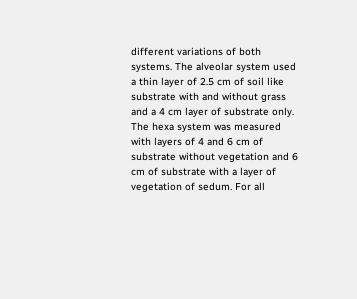different variations of both systems. The alveolar system used a thin layer of 2.5 cm of soil like substrate with and without grass and a 4 cm layer of substrate only. The hexa system was measured with layers of 4 and 6 cm of substrate without vegetation and 6 cm of substrate with a layer of vegetation of sedum. For all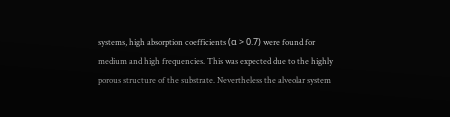systems, high absorption coefficients (α > 0.7) were found for medium and high frequencies. This was expected due to the highly porous structure of the substrate. Nevertheless the alveolar system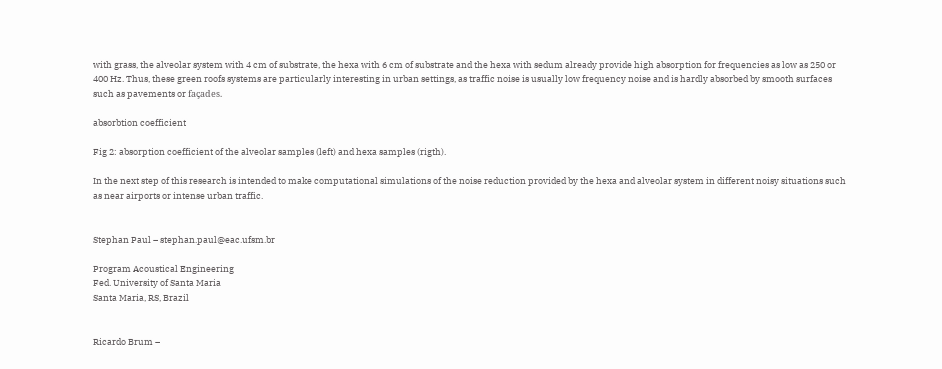with grass, the alveolar system with 4 cm of substrate, the hexa with 6 cm of substrate and the hexa with sedum already provide high absorption for frequencies as low as 250 or 400 Hz. Thus, these green roofs systems are particularly interesting in urban settings, as traffic noise is usually low frequency noise and is hardly absorbed by smooth surfaces such as pavements or façades.

absorbtion coefficient

Fig 2: absorption coefficient of the alveolar samples (left) and hexa samples (rigth).

In the next step of this research is intended to make computational simulations of the noise reduction provided by the hexa and alveolar system in different noisy situations such as near airports or intense urban traffic.


Stephan Paul – stephan.paul@eac.ufsm.br

Program Acoustical Engineering
Fed. University of Santa Maria
Santa Maria, RS, Brazil


Ricardo Brum –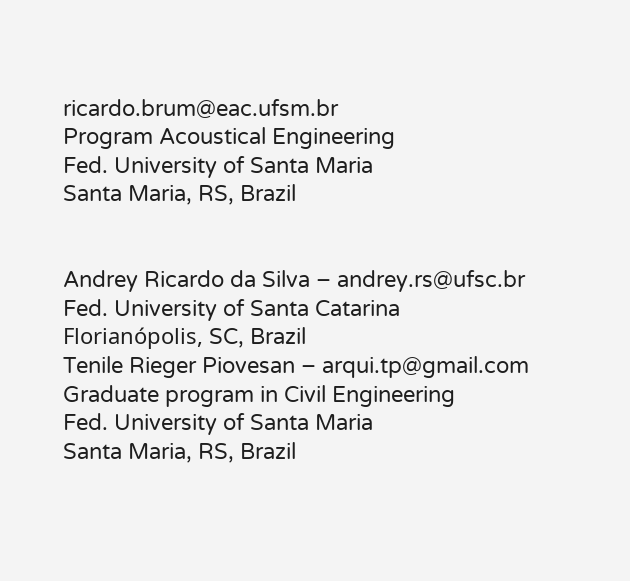ricardo.brum@eac.ufsm.br
Program Acoustical Engineering
Fed. University of Santa Maria
Santa Maria, RS, Brazil


Andrey Ricardo da Silva – andrey.rs@ufsc.br
Fed. University of Santa Catarina
Florianópolis, SC, Brazil
Tenile Rieger Piovesan – arqui.tp@gmail.com
Graduate program in Civil Engineering
Fed. University of Santa Maria
Santa Maria, RS, Brazil